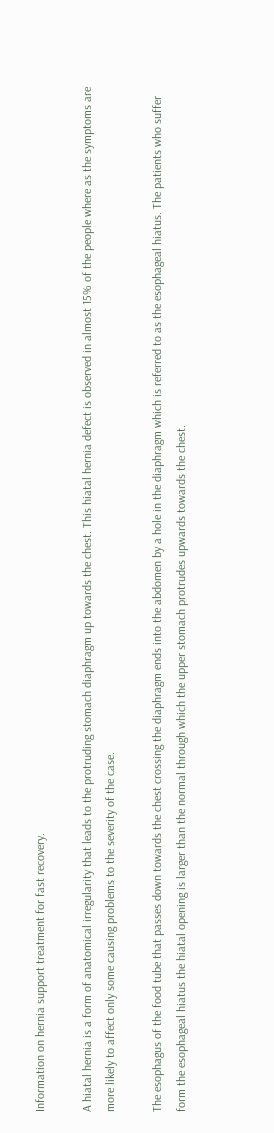Information on hernia support treatment for fast recovery.

A hiatal hernia is a form of anatomical irregularity that leads to the protruding stomach diaphragm up towards the chest. This hiatal hernia defect is observed in almost 15% of the people where as the symptoms are more likely to affect only some causing problems to the severity of the case.

The esophagus of the food tube that passes down towards the chest crossing the diaphragm ends into the abdomen by a hole in the diaphragm which is referred to as the esophageal hiatus. The patients who suffer form the esophageal hiatus the hiatal opening is larger than the normal through which the upper stomach protrudes upwards towards the chest.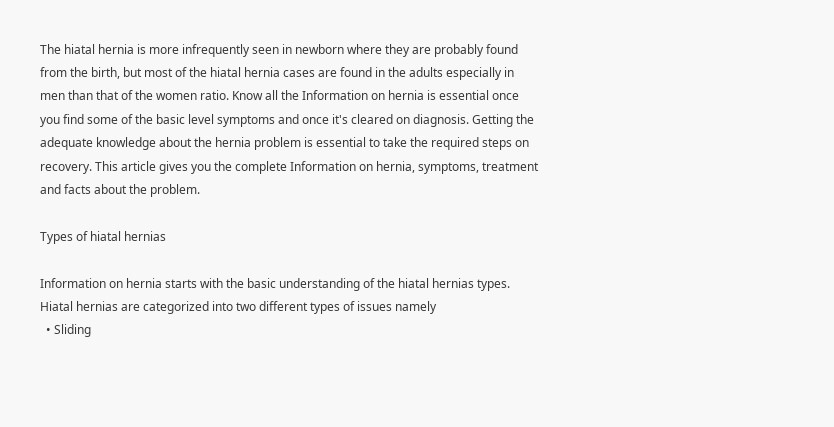The hiatal hernia is more infrequently seen in newborn where they are probably found from the birth, but most of the hiatal hernia cases are found in the adults especially in men than that of the women ratio. Know all the Information on hernia is essential once you find some of the basic level symptoms and once it's cleared on diagnosis. Getting the adequate knowledge about the hernia problem is essential to take the required steps on recovery. This article gives you the complete Information on hernia, symptoms, treatment and facts about the problem.

Types of hiatal hernias

Information on hernia starts with the basic understanding of the hiatal hernias types. Hiatal hernias are categorized into two different types of issues namely
  • Sliding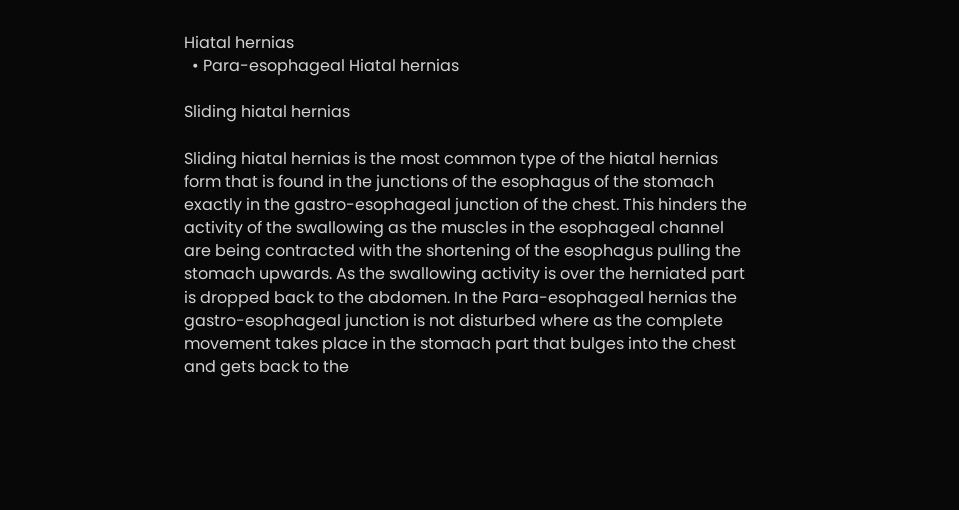Hiatal hernias
  • Para-esophageal Hiatal hernias

Sliding hiatal hernias

Sliding hiatal hernias is the most common type of the hiatal hernias form that is found in the junctions of the esophagus of the stomach exactly in the gastro-esophageal junction of the chest. This hinders the activity of the swallowing as the muscles in the esophageal channel are being contracted with the shortening of the esophagus pulling the stomach upwards. As the swallowing activity is over the herniated part is dropped back to the abdomen. In the Para-esophageal hernias the gastro-esophageal junction is not disturbed where as the complete movement takes place in the stomach part that bulges into the chest and gets back to the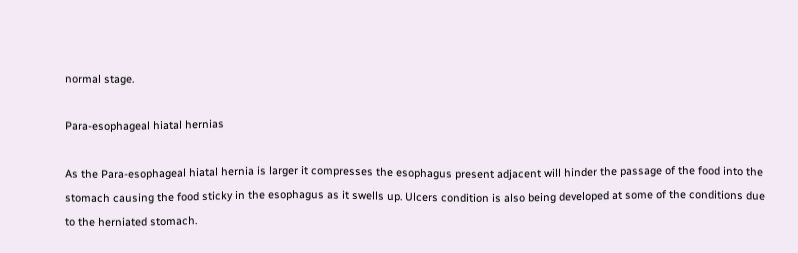normal stage.

Para-esophageal hiatal hernias

As the Para-esophageal hiatal hernia is larger it compresses the esophagus present adjacent will hinder the passage of the food into the stomach causing the food sticky in the esophagus as it swells up. Ulcers condition is also being developed at some of the conditions due to the herniated stomach.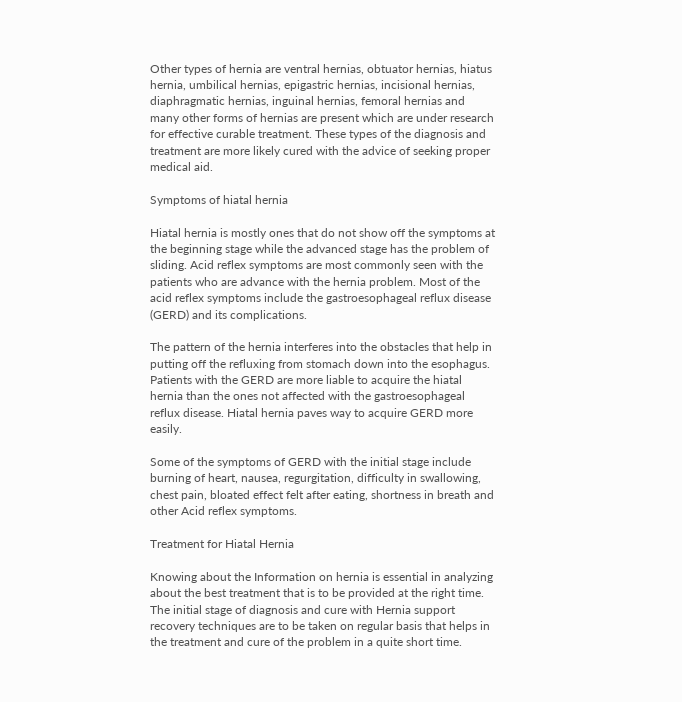Other types of hernia are ventral hernias, obtuator hernias, hiatus hernia, umbilical hernias, epigastric hernias, incisional hernias, diaphragmatic hernias, inguinal hernias, femoral hernias and many other forms of hernias are present which are under research for effective curable treatment. These types of the diagnosis and treatment are more likely cured with the advice of seeking proper medical aid.

Symptoms of hiatal hernia

Hiatal hernia is mostly ones that do not show off the symptoms at the beginning stage while the advanced stage has the problem of sliding. Acid reflex symptoms are most commonly seen with the patients who are advance with the hernia problem. Most of the acid reflex symptoms include the gastroesophageal reflux disease (GERD) and its complications.

The pattern of the hernia interferes into the obstacles that help in putting off the refluxing from stomach down into the esophagus. Patients with the GERD are more liable to acquire the hiatal hernia than the ones not affected with the gastroesophageal reflux disease. Hiatal hernia paves way to acquire GERD more easily.

Some of the symptoms of GERD with the initial stage include burning of heart, nausea, regurgitation, difficulty in swallowing, chest pain, bloated effect felt after eating, shortness in breath and other Acid reflex symptoms.

Treatment for Hiatal Hernia

Knowing about the Information on hernia is essential in analyzing about the best treatment that is to be provided at the right time. The initial stage of diagnosis and cure with Hernia support recovery techniques are to be taken on regular basis that helps in the treatment and cure of the problem in a quite short time.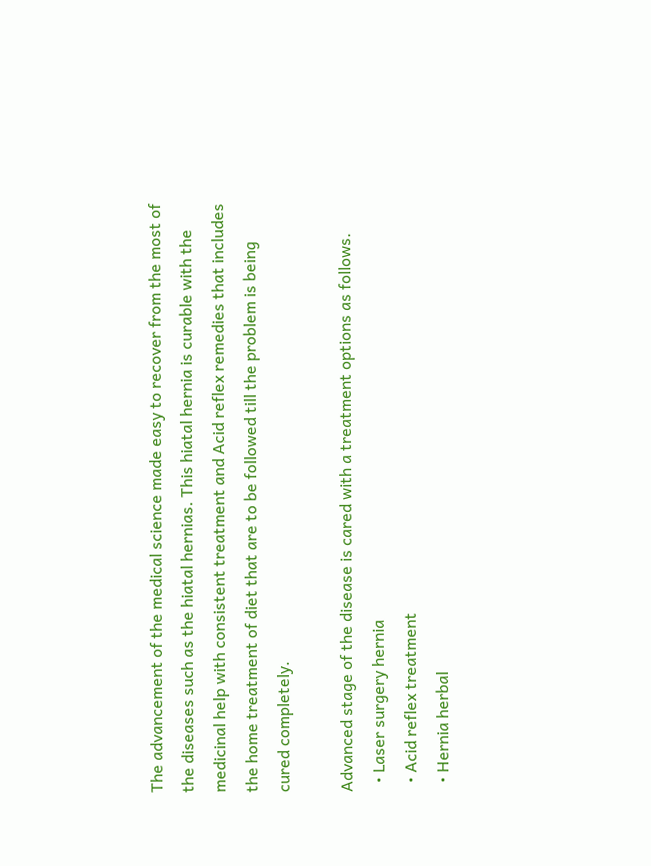The advancement of the medical science made easy to recover from the most of the diseases such as the hiatal hernias. This hiatal hernia is curable with the medicinal help with consistent treatment and Acid reflex remedies that includes the home treatment of diet that are to be followed till the problem is being cured completely.

Advanced stage of the disease is cared with a treatment options as follows.
  • Laser surgery hernia
  • Acid reflex treatment
  • Hernia herbal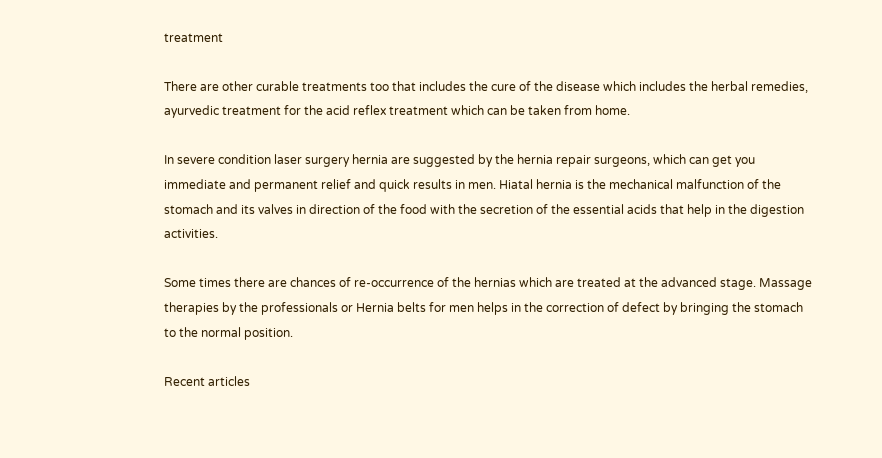treatment

There are other curable treatments too that includes the cure of the disease which includes the herbal remedies, ayurvedic treatment for the acid reflex treatment which can be taken from home.

In severe condition laser surgery hernia are suggested by the hernia repair surgeons, which can get you immediate and permanent relief and quick results in men. Hiatal hernia is the mechanical malfunction of the stomach and its valves in direction of the food with the secretion of the essential acids that help in the digestion activities.

Some times there are chances of re-occurrence of the hernias which are treated at the advanced stage. Massage therapies by the professionals or Hernia belts for men helps in the correction of defect by bringing the stomach to the normal position.

Recent articles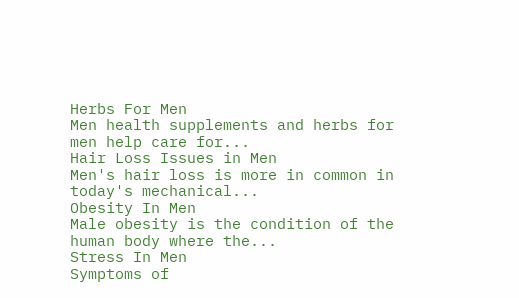Herbs For Men
Men health supplements and herbs for men help care for...
Hair Loss Issues in Men
Men's hair loss is more in common in today's mechanical...
Obesity In Men
Male obesity is the condition of the human body where the...
Stress In Men
Symptoms of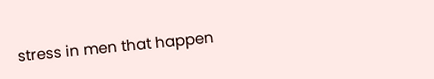stress in men that happen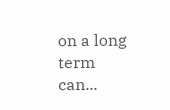on a long term can...